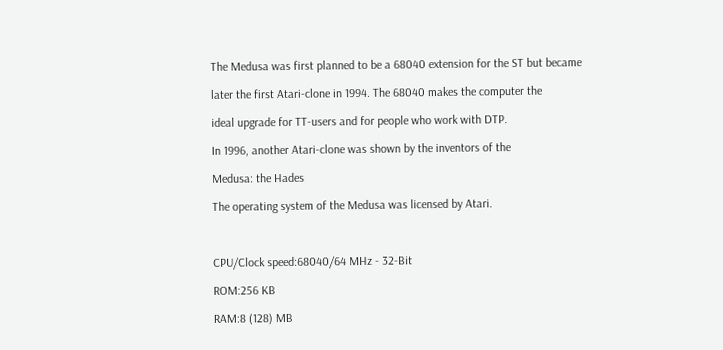The Medusa was first planned to be a 68040 extension for the ST but became

later the first Atari-clone in 1994. The 68040 makes the computer the

ideal upgrade for TT-users and for people who work with DTP.

In 1996, another Atari-clone was shown by the inventors of the

Medusa: the Hades

The operating system of the Medusa was licensed by Atari.



CPU/Clock speed:68040/64 MHz - 32-Bit

ROM:256 KB

RAM:8 (128) MB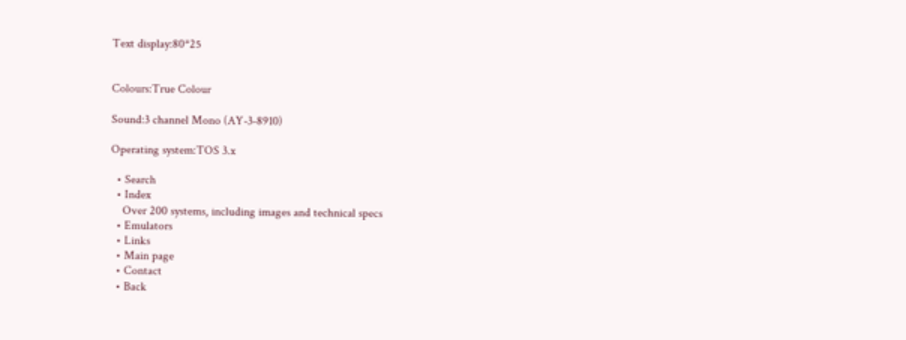Text display:80*25


Colours:True Colour

Sound:3 channel Mono (AY-3-8910)

Operating system:TOS 3.x

  • Search
  • Index
    Over 200 systems, including images and technical specs
  • Emulators
  • Links
  • Main page
  • Contact
  • Back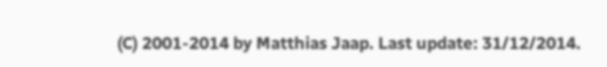(C) 2001-2014 by Matthias Jaap. Last update: 31/12/2014.